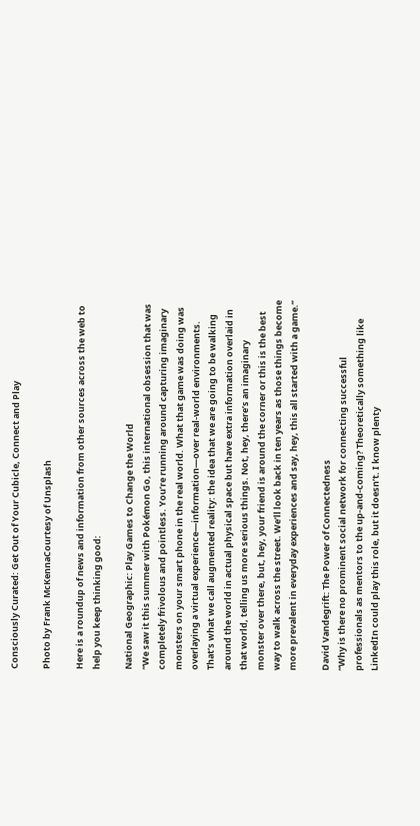Consciously Curated: Get Out of Your Cubicle, Connect and Play

Photo by Frank McKennaCourtesy of Unsplash

Here is a roundup of news and information from other sources across the web to help you keep thinking good:

National Geographic: Play Games to Change the World
“We saw it this summer with Pokémon Go, this international obsession that was completely frivolous and pointless. You’re running around capturing imaginary monsters on your smart phone in the real world. What that game was doing was overlaying a virtual experience—information—over real-world environments. That’s what we call augmented reality: the idea that we are going to be walking around the world in actual physical space but have extra information overlaid in that world, telling us more serious things. Not, hey, there’s an imaginary monster over there, but, hey, your friend is around the corner or this is the best way to walk across the street. We’ll look back in ten years as those things become more prevalent in everyday experiences and say, hey, this all started with a game.”

David Vandegrift: The Power of Connectedness
“Why is there no prominent social network for connecting successful professionals as mentors to the up-and-coming? Theoretically something like LinkedIn could play this role, but it doesn’t. I know plenty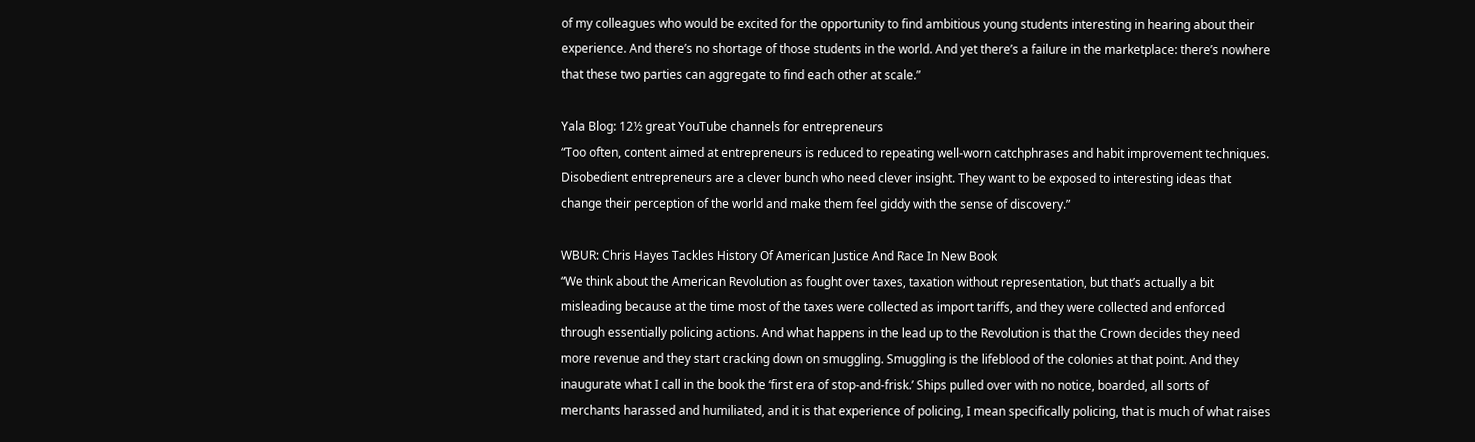of my colleagues who would be excited for the opportunity to find ambitious young students interesting in hearing about their experience. And there’s no shortage of those students in the world. And yet there’s a failure in the marketplace: there’s nowhere that these two parties can aggregate to find each other at scale.”

Yala Blog: 12½ great YouTube channels for entrepreneurs
“Too often, content aimed at entrepreneurs is reduced to repeating well-worn catchphrases and habit improvement techniques. Disobedient entrepreneurs are a clever bunch who need clever insight. They want to be exposed to interesting ideas that change their perception of the world and make them feel giddy with the sense of discovery.”

WBUR: Chris Hayes Tackles History Of American Justice And Race In New Book
“We think about the American Revolution as fought over taxes, taxation without representation, but that’s actually a bit misleading because at the time most of the taxes were collected as import tariffs, and they were collected and enforced through essentially policing actions. And what happens in the lead up to the Revolution is that the Crown decides they need more revenue and they start cracking down on smuggling. Smuggling is the lifeblood of the colonies at that point. And they inaugurate what I call in the book the ‘first era of stop-and-frisk.’ Ships pulled over with no notice, boarded, all sorts of merchants harassed and humiliated, and it is that experience of policing, I mean specifically policing, that is much of what raises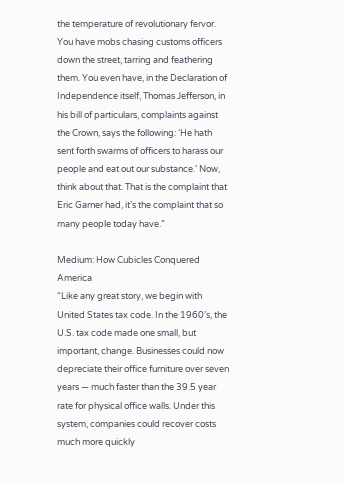the temperature of revolutionary fervor. You have mobs chasing customs officers down the street, tarring and feathering them. You even have, in the Declaration of Independence itself, Thomas Jefferson, in his bill of particulars, complaints against the Crown, says the following: ‘He hath sent forth swarms of officers to harass our people and eat out our substance.’ Now, think about that. That is the complaint that Eric Garner had, it’s the complaint that so many people today have.”

Medium: How Cubicles Conquered America
“Like any great story, we begin with United States tax code. In the 1960’s, the U.S. tax code made one small, but important, change. Businesses could now depreciate their office furniture over seven years — much faster than the 39.5 year rate for physical office walls. Under this system, companies could recover costs much more quickly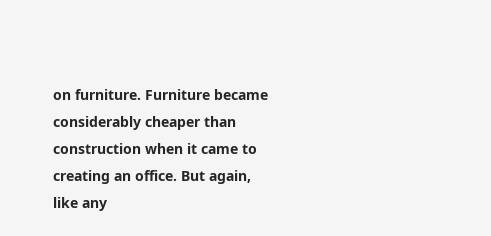on furniture. Furniture became considerably cheaper than construction when it came to creating an office. But again, like any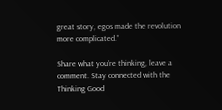great story, egos made the revolution more complicated.”

Share what you’re thinking, leave a comment. Stay connected with the Thinking Good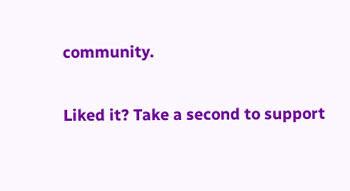community.

Liked it? Take a second to support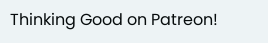Thinking Good on Patreon!